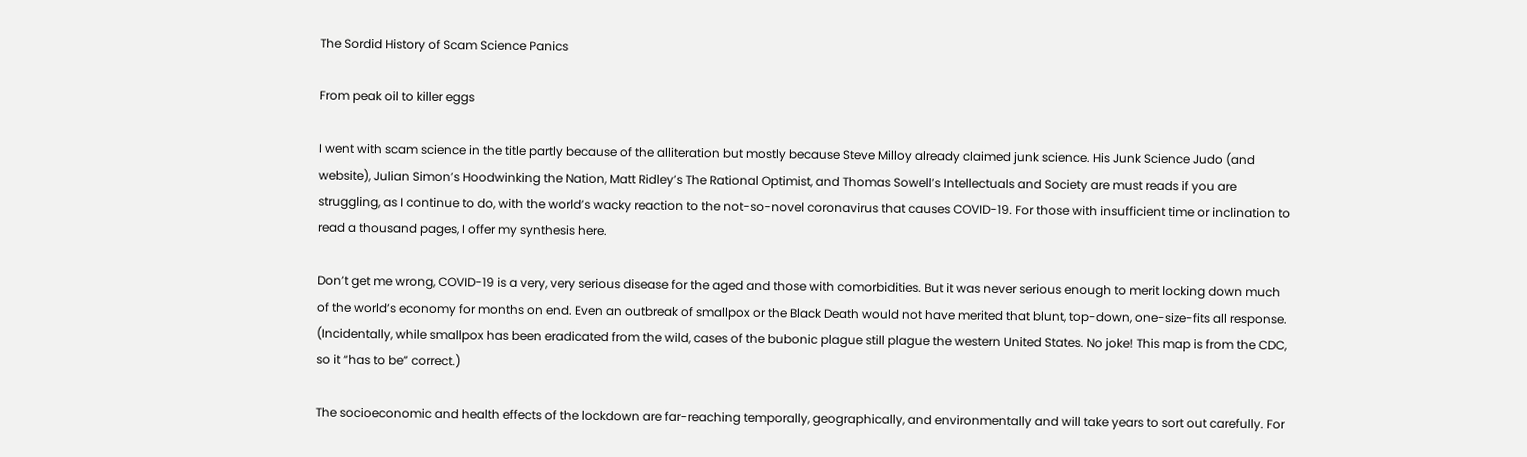The Sordid History of Scam Science Panics

From peak oil to killer eggs

I went with scam science in the title partly because of the alliteration but mostly because Steve Milloy already claimed junk science. His Junk Science Judo (and website), Julian Simon’s Hoodwinking the Nation, Matt Ridley’s The Rational Optimist, and Thomas Sowell’s Intellectuals and Society are must reads if you are struggling, as I continue to do, with the world’s wacky reaction to the not-so-novel coronavirus that causes COVID-19. For those with insufficient time or inclination to read a thousand pages, I offer my synthesis here.

Don’t get me wrong, COVID-19 is a very, very serious disease for the aged and those with comorbidities. But it was never serious enough to merit locking down much of the world’s economy for months on end. Even an outbreak of smallpox or the Black Death would not have merited that blunt, top-down, one-size-fits all response. (Incidentally, while smallpox has been eradicated from the wild, cases of the bubonic plague still plague the western United States. No joke! This map is from the CDC, so it “has to be” correct.)

The socioeconomic and health effects of the lockdown are far-reaching temporally, geographically, and environmentally and will take years to sort out carefully. For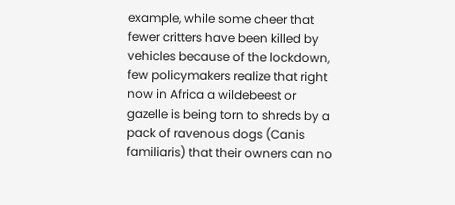example, while some cheer that fewer critters have been killed by vehicles because of the lockdown, few policymakers realize that right now in Africa a wildebeest or gazelle is being torn to shreds by a pack of ravenous dogs (Canis familiaris) that their owners can no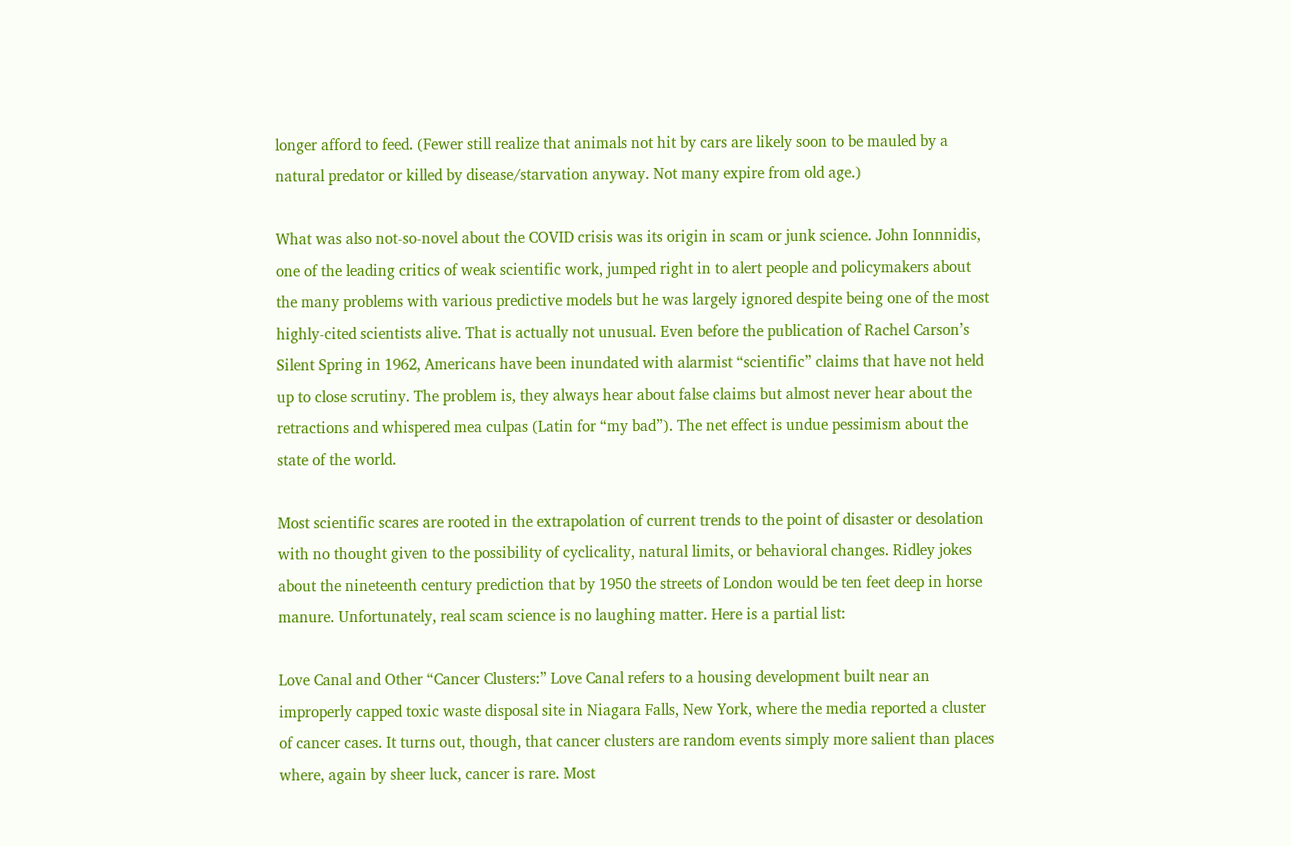longer afford to feed. (Fewer still realize that animals not hit by cars are likely soon to be mauled by a natural predator or killed by disease/starvation anyway. Not many expire from old age.)

What was also not-so-novel about the COVID crisis was its origin in scam or junk science. John Ionnnidis, one of the leading critics of weak scientific work, jumped right in to alert people and policymakers about the many problems with various predictive models but he was largely ignored despite being one of the most highly-cited scientists alive. That is actually not unusual. Even before the publication of Rachel Carson’s Silent Spring in 1962, Americans have been inundated with alarmist “scientific” claims that have not held up to close scrutiny. The problem is, they always hear about false claims but almost never hear about the retractions and whispered mea culpas (Latin for “my bad”). The net effect is undue pessimism about the state of the world.

Most scientific scares are rooted in the extrapolation of current trends to the point of disaster or desolation with no thought given to the possibility of cyclicality, natural limits, or behavioral changes. Ridley jokes about the nineteenth century prediction that by 1950 the streets of London would be ten feet deep in horse manure. Unfortunately, real scam science is no laughing matter. Here is a partial list:

Love Canal and Other “Cancer Clusters:” Love Canal refers to a housing development built near an improperly capped toxic waste disposal site in Niagara Falls, New York, where the media reported a cluster of cancer cases. It turns out, though, that cancer clusters are random events simply more salient than places where, again by sheer luck, cancer is rare. Most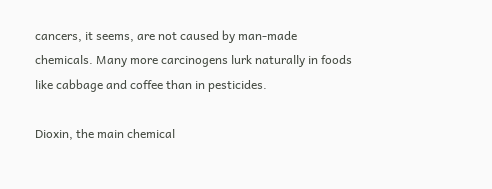cancers, it seems, are not caused by man-made chemicals. Many more carcinogens lurk naturally in foods like cabbage and coffee than in pesticides.

Dioxin, the main chemical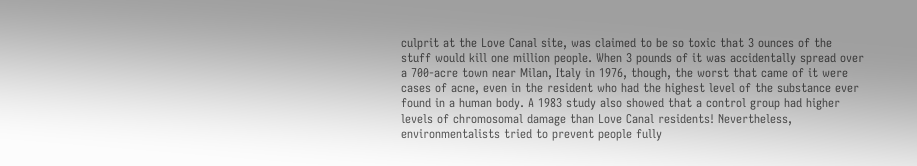culprit at the Love Canal site, was claimed to be so toxic that 3 ounces of the stuff would kill one million people. When 3 pounds of it was accidentally spread over a 700-acre town near Milan, Italy in 1976, though, the worst that came of it were cases of acne, even in the resident who had the highest level of the substance ever found in a human body. A 1983 study also showed that a control group had higher levels of chromosomal damage than Love Canal residents! Nevertheless, environmentalists tried to prevent people fully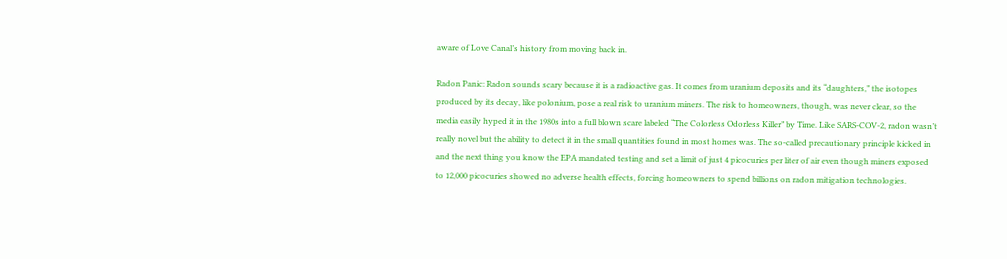aware of Love Canal’s history from moving back in.

Radon Panic: Radon sounds scary because it is a radioactive gas. It comes from uranium deposits and its “daughters,” the isotopes produced by its decay, like polonium, pose a real risk to uranium miners. The risk to homeowners, though, was never clear, so the media easily hyped it in the 1980s into a full blown scare labeled “The Colorless Odorless Killer” by Time. Like SARS-COV-2, radon wasn’t really novel but the ability to detect it in the small quantities found in most homes was. The so-called precautionary principle kicked in and the next thing you know the EPA mandated testing and set a limit of just 4 picocuries per liter of air even though miners exposed to 12,000 picocuries showed no adverse health effects, forcing homeowners to spend billions on radon mitigation technologies.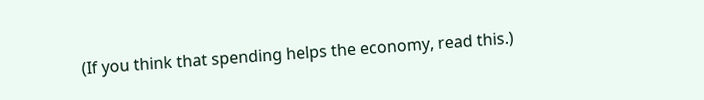(If you think that spending helps the economy, read this.)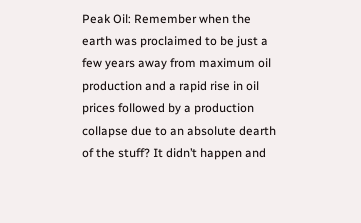Peak Oil: Remember when the earth was proclaimed to be just a few years away from maximum oil production and a rapid rise in oil prices followed by a production collapse due to an absolute dearth of the stuff? It didn’t happen and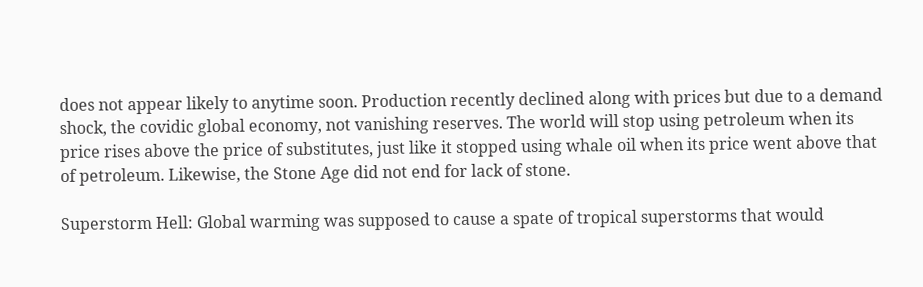does not appear likely to anytime soon. Production recently declined along with prices but due to a demand shock, the covidic global economy, not vanishing reserves. The world will stop using petroleum when its price rises above the price of substitutes, just like it stopped using whale oil when its price went above that of petroleum. Likewise, the Stone Age did not end for lack of stone.

Superstorm Hell: Global warming was supposed to cause a spate of tropical superstorms that would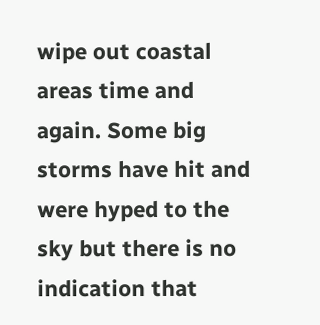wipe out coastal areas time and again. Some big storms have hit and were hyped to the sky but there is no indication that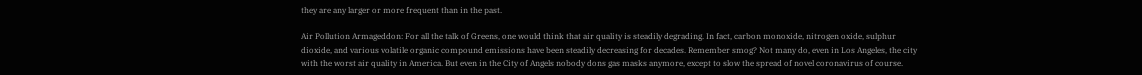they are any larger or more frequent than in the past.

Air Pollution Armageddon: For all the talk of Greens, one would think that air quality is steadily degrading. In fact, carbon monoxide, nitrogen oxide, sulphur dioxide, and various volatile organic compound emissions have been steadily decreasing for decades. Remember smog? Not many do, even in Los Angeles, the city with the worst air quality in America. But even in the City of Angels nobody dons gas masks anymore, except to slow the spread of novel coronavirus of course.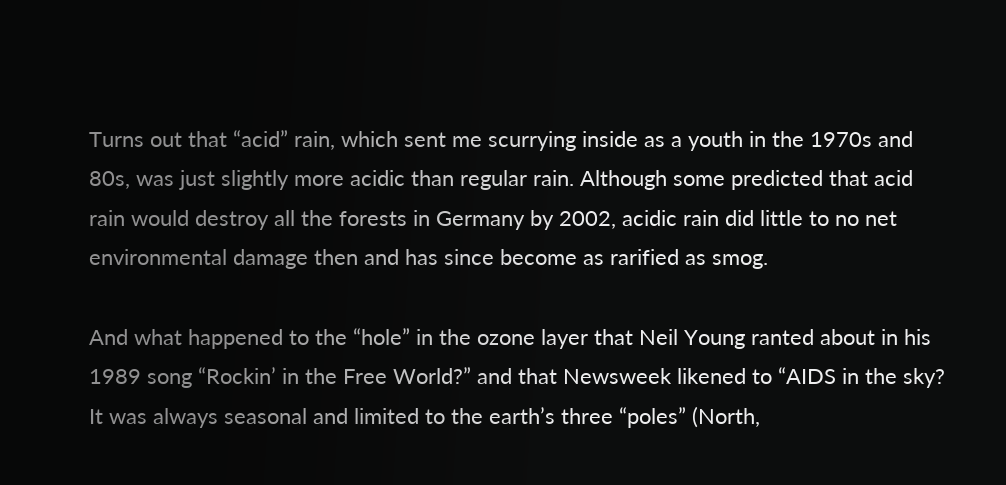Turns out that “acid” rain, which sent me scurrying inside as a youth in the 1970s and 80s, was just slightly more acidic than regular rain. Although some predicted that acid rain would destroy all the forests in Germany by 2002, acidic rain did little to no net environmental damage then and has since become as rarified as smog.

And what happened to the “hole” in the ozone layer that Neil Young ranted about in his 1989 song “Rockin’ in the Free World?” and that Newsweek likened to “AIDS in the sky? It was always seasonal and limited to the earth’s three “poles” (North,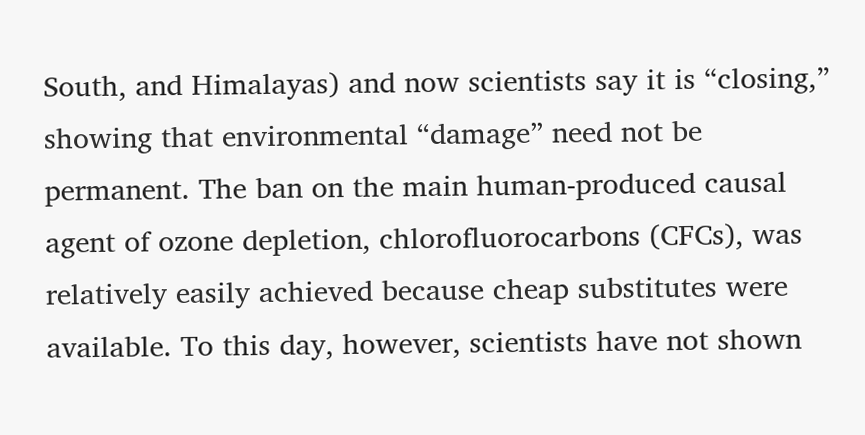South, and Himalayas) and now scientists say it is “closing,” showing that environmental “damage” need not be permanent. The ban on the main human-produced causal agent of ozone depletion, chlorofluorocarbons (CFCs), was relatively easily achieved because cheap substitutes were available. To this day, however, scientists have not shown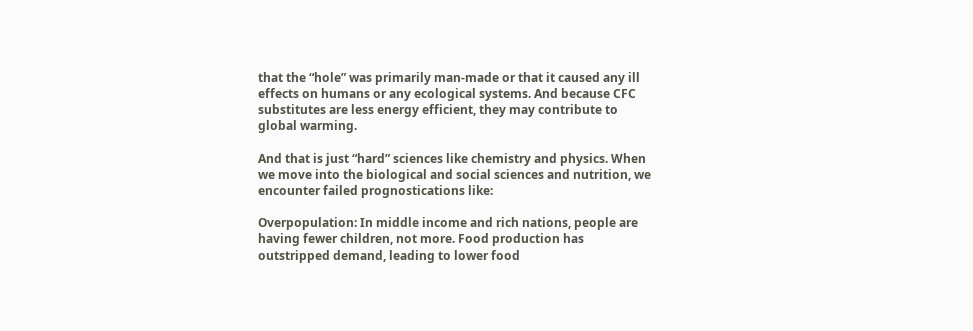that the “hole” was primarily man-made or that it caused any ill effects on humans or any ecological systems. And because CFC substitutes are less energy efficient, they may contribute to global warming.

And that is just “hard” sciences like chemistry and physics. When we move into the biological and social sciences and nutrition, we encounter failed prognostications like:

Overpopulation: In middle income and rich nations, people are having fewer children, not more. Food production has outstripped demand, leading to lower food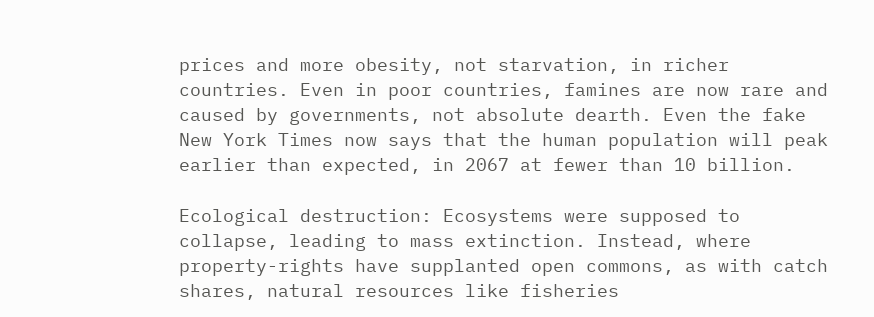prices and more obesity, not starvation, in richer countries. Even in poor countries, famines are now rare and caused by governments, not absolute dearth. Even the fake New York Times now says that the human population will peak earlier than expected, in 2067 at fewer than 10 billion.

Ecological destruction: Ecosystems were supposed to collapse, leading to mass extinction. Instead, where property-rights have supplanted open commons, as with catch shares, natural resources like fisheries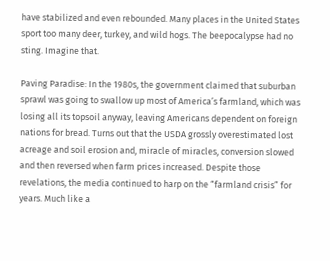have stabilized and even rebounded. Many places in the United States sport too many deer, turkey, and wild hogs. The beepocalypse had no sting. Imagine that.

Paving Paradise: In the 1980s, the government claimed that suburban sprawl was going to swallow up most of America’s farmland, which was losing all its topsoil anyway, leaving Americans dependent on foreign nations for bread. Turns out that the USDA grossly overestimated lost acreage and soil erosion and, miracle of miracles, conversion slowed and then reversed when farm prices increased. Despite those revelations, the media continued to harp on the “farmland crisis” for years. Much like a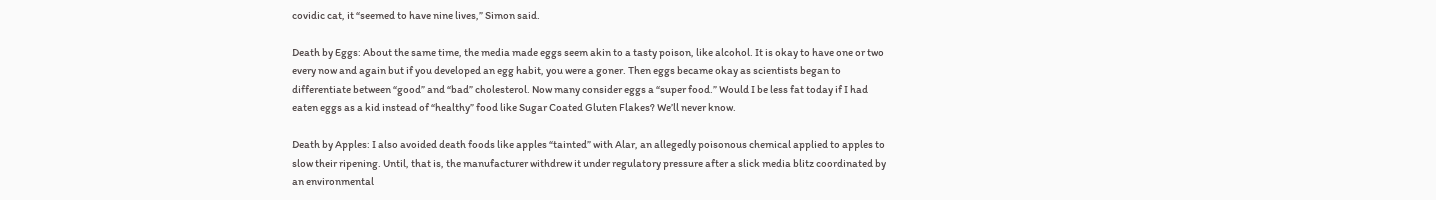covidic cat, it “seemed to have nine lives,” Simon said.

Death by Eggs: About the same time, the media made eggs seem akin to a tasty poison, like alcohol. It is okay to have one or two every now and again but if you developed an egg habit, you were a goner. Then eggs became okay as scientists began to differentiate between “good” and “bad” cholesterol. Now many consider eggs a “super food.” Would I be less fat today if I had eaten eggs as a kid instead of “healthy” food like Sugar Coated Gluten Flakes? We’ll never know.

Death by Apples: I also avoided death foods like apples “tainted” with Alar, an allegedly poisonous chemical applied to apples to slow their ripening. Until, that is, the manufacturer withdrew it under regulatory pressure after a slick media blitz coordinated by an environmental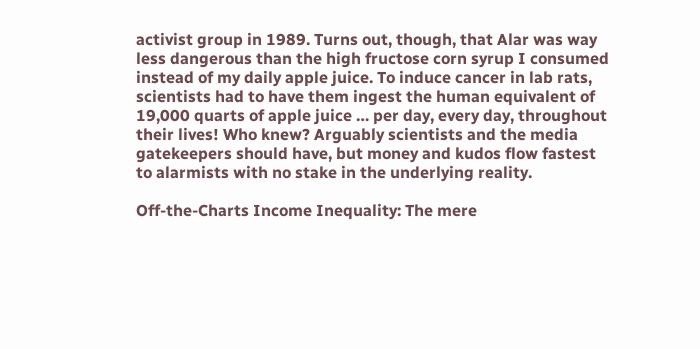activist group in 1989. Turns out, though, that Alar was way less dangerous than the high fructose corn syrup I consumed instead of my daily apple juice. To induce cancer in lab rats, scientists had to have them ingest the human equivalent of 19,000 quarts of apple juice … per day, every day, throughout their lives! Who knew? Arguably scientists and the media gatekeepers should have, but money and kudos flow fastest to alarmists with no stake in the underlying reality.

Off-the-Charts Income Inequality: The mere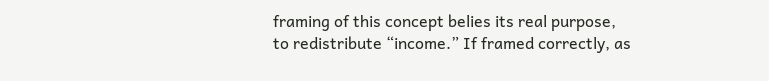framing of this concept belies its real purpose, to redistribute “income.” If framed correctly, as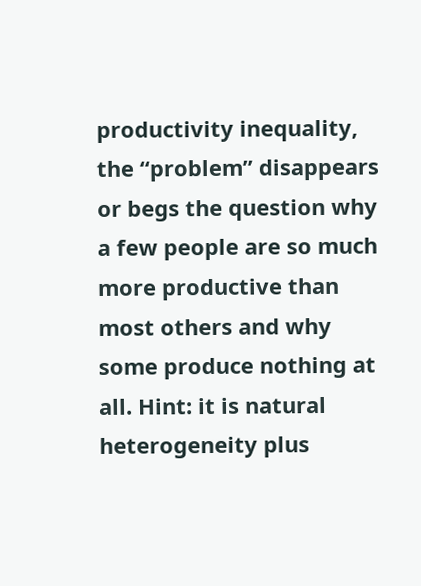productivity inequality, the “problem” disappears or begs the question why a few people are so much more productive than most others and why some produce nothing at all. Hint: it is natural heterogeneity plus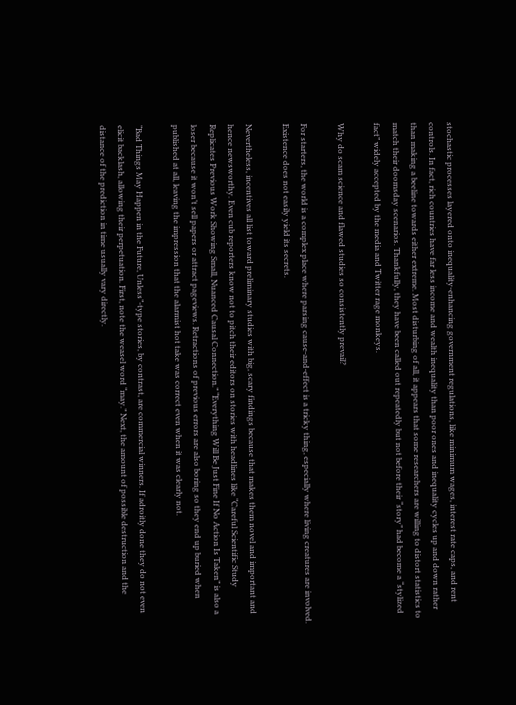stochastic processes layered onto inequality-enhancing government regulations, like minimum wages, interest rate caps, and rent controls. In fact, rich countries have far less income and wealth inequality than poor ones and inequality cycles up and down rather than making a beeline towards either extreme. Most disturbing of all, it appears that some researchers are willing to distort statistics to match their doomsday scenarios. Thankfully, they have been called out repeatedly but not before their “story” had become a “stylized fact” widely accepted by the media and Twitter rage monkeys.

Why do scam science and flawed studies so consistently prevail?

For starters, the world is a complex place where parsing cause-and-effect is a tricky thing, especially where living creatures are involved. Existence does not easily yield its secrets.

Nevertheless, incentives all list toward preliminary studies with big, scary findings because that makes them novel and important and hence newsworthy. Even cub reporters know not to pitch their editors on stories with headlines like “Careful Scientific Study Replicates Previous Work Showing Small, Nuanced Causal Connection.” “Everything Will Be Just Fine If No Action Is Taken” is also a loser because it won’t sell papers or attract pageviews. Retractions of previous errors are also boring so they end up buried when published at all, leaving the impression that the alarmist hot take was correct even when it was clearly not.

“Bad Things May Happen in the Future, Unless”-type stories, by contrast, are commercial winners. If adroitly done they do not even elicit backlash, allowing their perpetuation. First, note the weasel word “may.” Next, the amount of possible destruction and the distance of the prediction in time usually vary directly.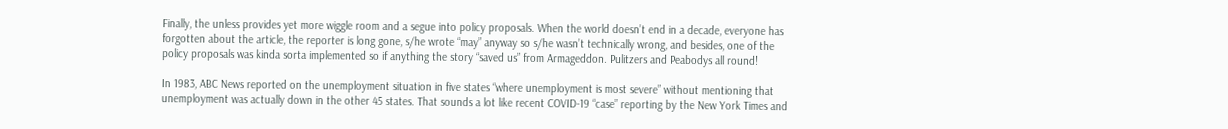Finally, the unless provides yet more wiggle room and a segue into policy proposals. When the world doesn’t end in a decade, everyone has forgotten about the article, the reporter is long gone, s/he wrote “may” anyway so s/he wasn’t technically wrong, and besides, one of the policy proposals was kinda sorta implemented so if anything the story “saved us” from Armageddon. Pulitzers and Peabodys all round!

In 1983, ABC News reported on the unemployment situation in five states “where unemployment is most severe” without mentioning that unemployment was actually down in the other 45 states. That sounds a lot like recent COVID-19 “case” reporting by the New York Times and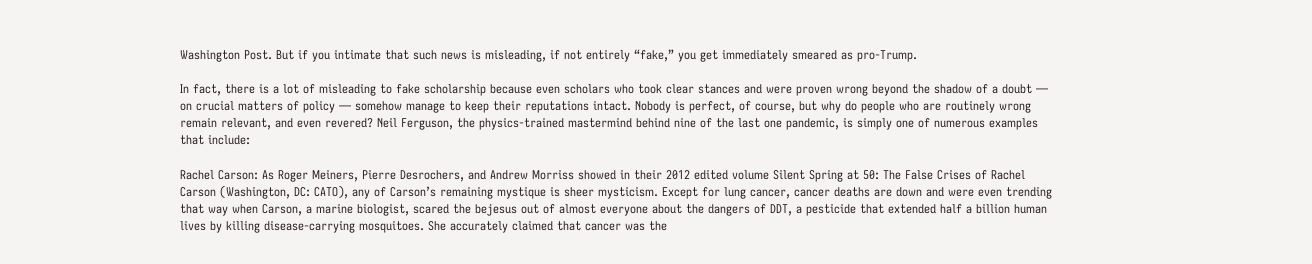Washington Post. But if you intimate that such news is misleading, if not entirely “fake,” you get immediately smeared as pro-Trump.

In fact, there is a lot of misleading to fake scholarship because even scholars who took clear stances and were proven wrong beyond the shadow of a doubt — on crucial matters of policy — somehow manage to keep their reputations intact. Nobody is perfect, of course, but why do people who are routinely wrong remain relevant, and even revered? Neil Ferguson, the physics-trained mastermind behind nine of the last one pandemic, is simply one of numerous examples that include:

Rachel Carson: As Roger Meiners, Pierre Desrochers, and Andrew Morriss showed in their 2012 edited volume Silent Spring at 50: The False Crises of Rachel Carson (Washington, DC: CATO), any of Carson’s remaining mystique is sheer mysticism. Except for lung cancer, cancer deaths are down and were even trending that way when Carson, a marine biologist, scared the bejesus out of almost everyone about the dangers of DDT, a pesticide that extended half a billion human lives by killing disease-carrying mosquitoes. She accurately claimed that cancer was the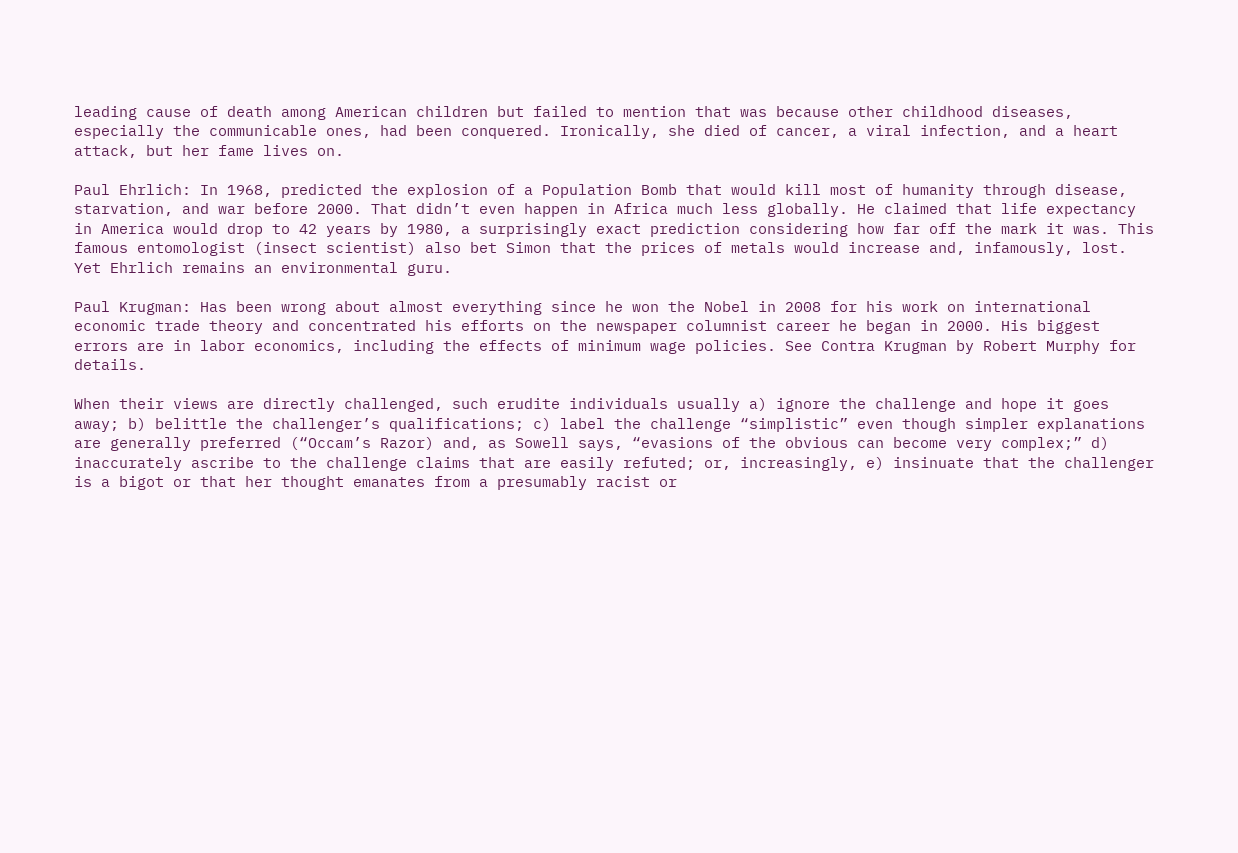leading cause of death among American children but failed to mention that was because other childhood diseases, especially the communicable ones, had been conquered. Ironically, she died of cancer, a viral infection, and a heart attack, but her fame lives on.

Paul Ehrlich: In 1968, predicted the explosion of a Population Bomb that would kill most of humanity through disease, starvation, and war before 2000. That didn’t even happen in Africa much less globally. He claimed that life expectancy in America would drop to 42 years by 1980, a surprisingly exact prediction considering how far off the mark it was. This famous entomologist (insect scientist) also bet Simon that the prices of metals would increase and, infamously, lost. Yet Ehrlich remains an environmental guru.

Paul Krugman: Has been wrong about almost everything since he won the Nobel in 2008 for his work on international economic trade theory and concentrated his efforts on the newspaper columnist career he began in 2000. His biggest errors are in labor economics, including the effects of minimum wage policies. See Contra Krugman by Robert Murphy for details.

When their views are directly challenged, such erudite individuals usually a) ignore the challenge and hope it goes away; b) belittle the challenger’s qualifications; c) label the challenge “simplistic” even though simpler explanations are generally preferred (“Occam’s Razor) and, as Sowell says, “evasions of the obvious can become very complex;” d) inaccurately ascribe to the challenge claims that are easily refuted; or, increasingly, e) insinuate that the challenger is a bigot or that her thought emanates from a presumably racist or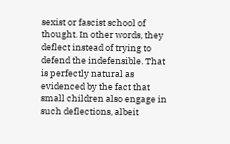sexist or fascist school of thought. In other words, they deflect instead of trying to defend the indefensible. That is perfectly natural as evidenced by the fact that small children also engage in such deflections, albeit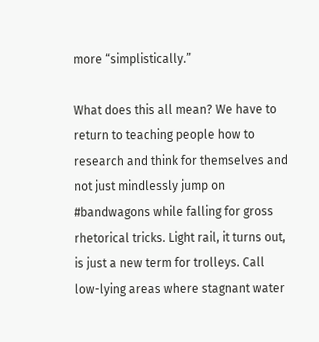more “simplistically.”

What does this all mean? We have to return to teaching people how to research and think for themselves and not just mindlessly jump on #bandwagons while falling for gross rhetorical tricks. Light rail, it turns out, is just a new term for trolleys. Call low-lying areas where stagnant water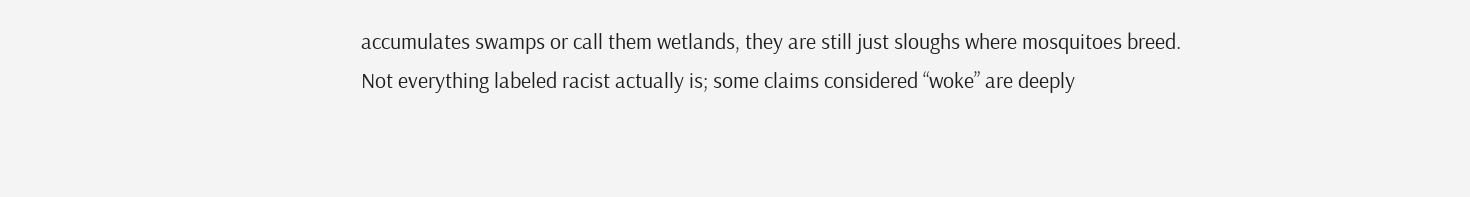accumulates swamps or call them wetlands, they are still just sloughs where mosquitoes breed. Not everything labeled racist actually is; some claims considered “woke” are deeply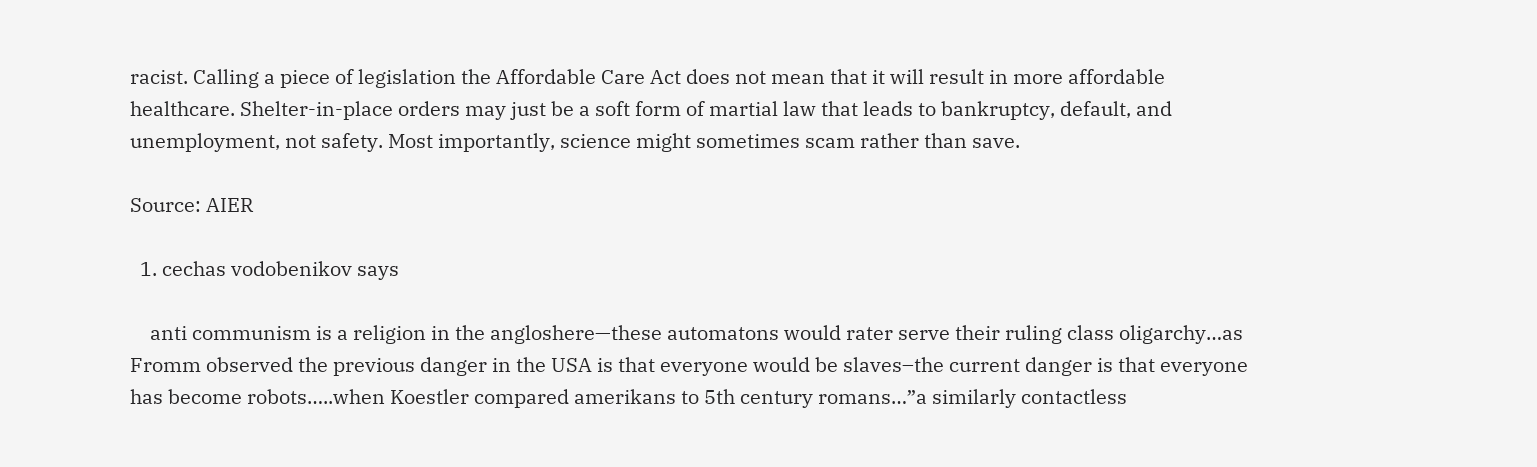racist. Calling a piece of legislation the Affordable Care Act does not mean that it will result in more affordable healthcare. Shelter-in-place orders may just be a soft form of martial law that leads to bankruptcy, default, and unemployment, not safety. Most importantly, science might sometimes scam rather than save.

Source: AIER

  1. cechas vodobenikov says

    anti communism is a religion in the angloshere—these automatons would rater serve their ruling class oligarchy…as Fromm observed the previous danger in the USA is that everyone would be slaves–the current danger is that everyone has become robots…..when Koestler compared amerikans to 5th century romans…”a similarly contactless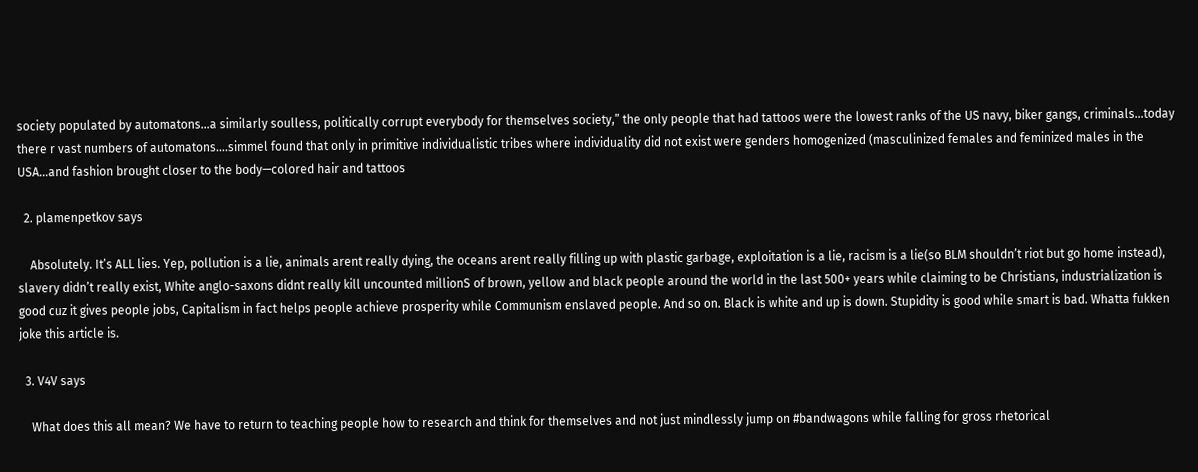society populated by automatons…a similarly soulless, politically corrupt everybody for themselves society,” the only people that had tattoos were the lowest ranks of the US navy, biker gangs, criminals…today there r vast numbers of automatons….simmel found that only in primitive individualistic tribes where individuality did not exist were genders homogenized (masculinized females and feminized males in the USA…and fashion brought closer to the body—colored hair and tattoos

  2. plamenpetkov says

    Absolutely. It’s ALL lies. Yep, pollution is a lie, animals arent really dying, the oceans arent really filling up with plastic garbage, exploitation is a lie, racism is a lie(so BLM shouldn’t riot but go home instead), slavery didn’t really exist, White anglo-saxons didnt really kill uncounted millionS of brown, yellow and black people around the world in the last 500+ years while claiming to be Christians, industrialization is good cuz it gives people jobs, Capitalism in fact helps people achieve prosperity while Communism enslaved people. And so on. Black is white and up is down. Stupidity is good while smart is bad. Whatta fukken joke this article is.

  3. V4V says

    What does this all mean? We have to return to teaching people how to research and think for themselves and not just mindlessly jump on #bandwagons while falling for gross rhetorical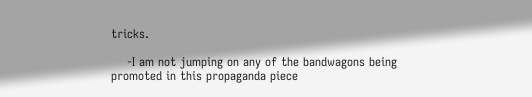tricks.

    -I am not jumping on any of the bandwagons being promoted in this propaganda piece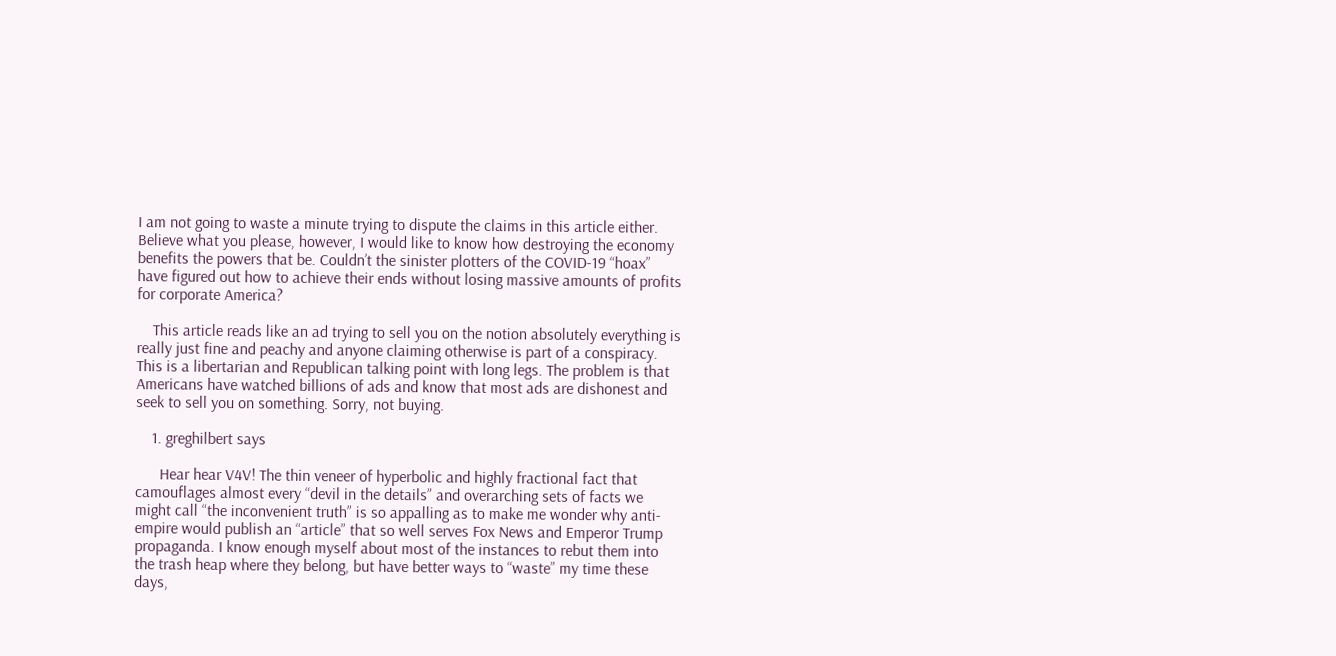I am not going to waste a minute trying to dispute the claims in this article either. Believe what you please, however, I would like to know how destroying the economy benefits the powers that be. Couldn’t the sinister plotters of the COVID-19 “hoax” have figured out how to achieve their ends without losing massive amounts of profits for corporate America?

    This article reads like an ad trying to sell you on the notion absolutely everything is really just fine and peachy and anyone claiming otherwise is part of a conspiracy. This is a libertarian and Republican talking point with long legs. The problem is that Americans have watched billions of ads and know that most ads are dishonest and seek to sell you on something. Sorry, not buying.

    1. greghilbert says

      Hear hear V4V! The thin veneer of hyperbolic and highly fractional fact that camouflages almost every “devil in the details” and overarching sets of facts we might call “the inconvenient truth” is so appalling as to make me wonder why anti-empire would publish an “article” that so well serves Fox News and Emperor Trump propaganda. I know enough myself about most of the instances to rebut them into the trash heap where they belong, but have better ways to “waste” my time these days,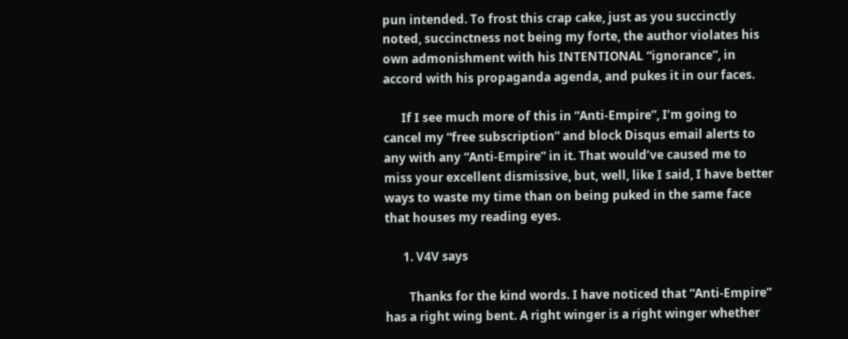pun intended. To frost this crap cake, just as you succinctly noted, succinctness not being my forte, the author violates his own admonishment with his INTENTIONAL “ignorance”, in accord with his propaganda agenda, and pukes it in our faces.

      If I see much more of this in “Anti-Empire”, I’m going to cancel my “free subscription” and block Disqus email alerts to any with any “Anti-Empire” in it. That would’ve caused me to miss your excellent dismissive, but, well, like I said, I have better ways to waste my time than on being puked in the same face that houses my reading eyes.

      1. V4V says

        Thanks for the kind words. I have noticed that “Anti-Empire” has a right wing bent. A right winger is a right winger whether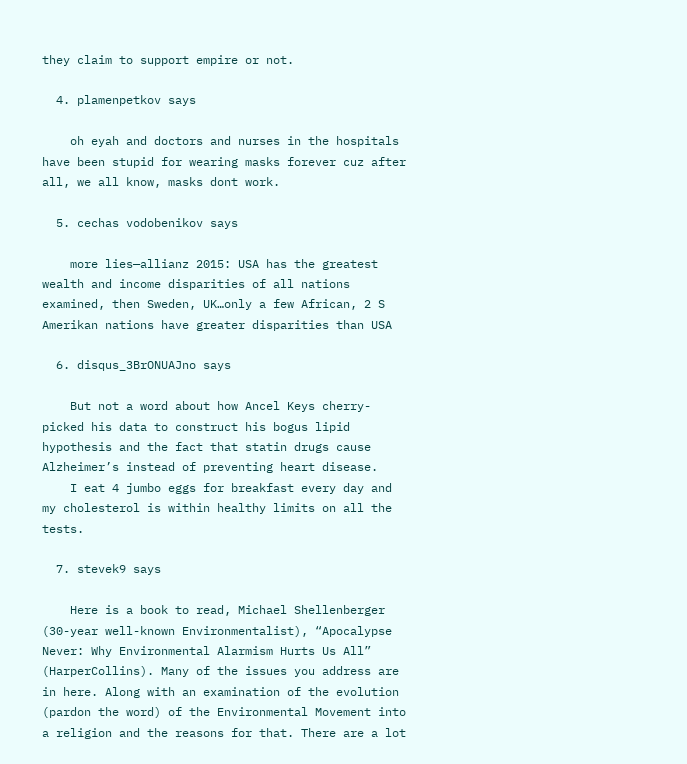they claim to support empire or not.

  4. plamenpetkov says

    oh eyah and doctors and nurses in the hospitals have been stupid for wearing masks forever cuz after all, we all know, masks dont work.

  5. cechas vodobenikov says

    more lies—allianz 2015: USA has the greatest wealth and income disparities of all nations examined, then Sweden, UK…only a few African, 2 S Amerikan nations have greater disparities than USA

  6. disqus_3BrONUAJno says

    But not a word about how Ancel Keys cherry-picked his data to construct his bogus lipid hypothesis and the fact that statin drugs cause Alzheimer’s instead of preventing heart disease.
    I eat 4 jumbo eggs for breakfast every day and my cholesterol is within healthy limits on all the tests.

  7. stevek9 says

    Here is a book to read, Michael Shellenberger (30-year well-known Environmentalist), “Apocalypse Never: Why Environmental Alarmism Hurts Us All” (HarperCollins). Many of the issues you address are in here. Along with an examination of the evolution (pardon the word) of the Environmental Movement into a religion and the reasons for that. There are a lot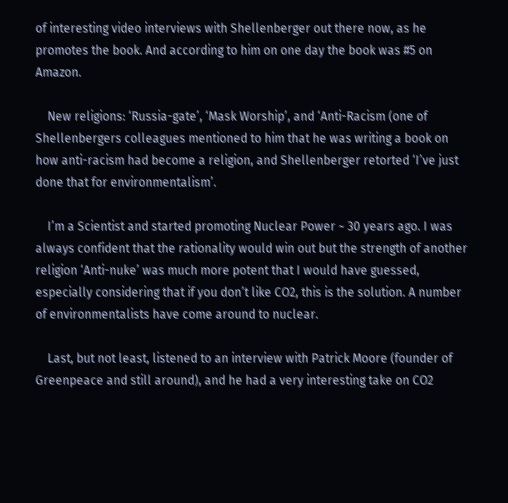of interesting video interviews with Shellenberger out there now, as he promotes the book. And according to him on one day the book was #5 on Amazon.

    New religions: ‘Russia-gate’, ‘Mask Worship’, and ‘Anti-Racism (one of Shellenbergers colleagues mentioned to him that he was writing a book on how anti-racism had become a religion, and Shellenberger retorted ‘I’ve just done that for environmentalism’.

    I’m a Scientist and started promoting Nuclear Power ~ 30 years ago. I was always confident that the rationality would win out but the strength of another religion ‘Anti-nuke’ was much more potent that I would have guessed, especially considering that if you don’t like CO2, this is the solution. A number of environmentalists have come around to nuclear.

    Last, but not least, listened to an interview with Patrick Moore (founder of Greenpeace and still around), and he had a very interesting take on CO2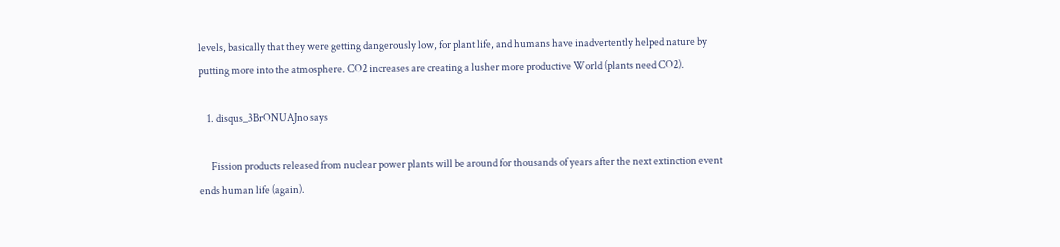levels, basically that they were getting dangerously low, for plant life, and humans have inadvertently helped nature by putting more into the atmosphere. CO2 increases are creating a lusher more productive World (plants need CO2).

    1. disqus_3BrONUAJno says

      Fission products released from nuclear power plants will be around for thousands of years after the next extinction event ends human life (again).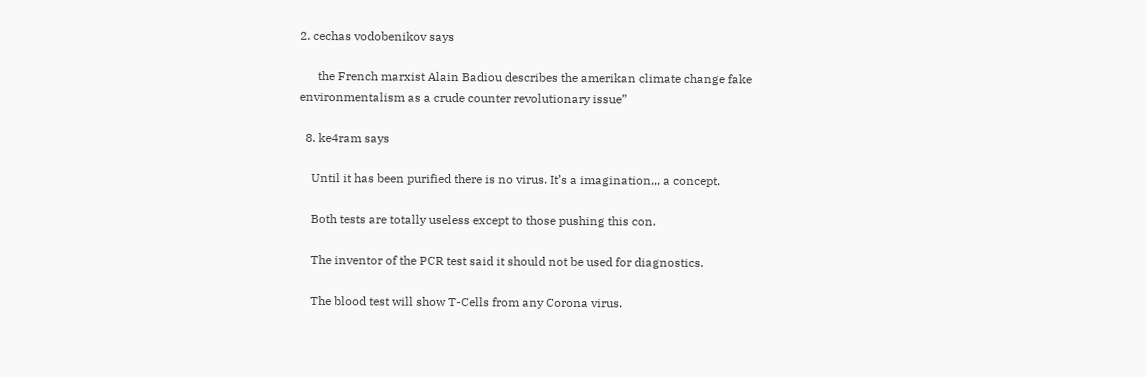2. cechas vodobenikov says

      the French marxist Alain Badiou describes the amerikan climate change fake environmentalism as a crude counter revolutionary issue”

  8. ke4ram says

    Until it has been purified there is no virus. It’s a imagination,,, a concept.

    Both tests are totally useless except to those pushing this con.

    The inventor of the PCR test said it should not be used for diagnostics.

    The blood test will show T-Cells from any Corona virus.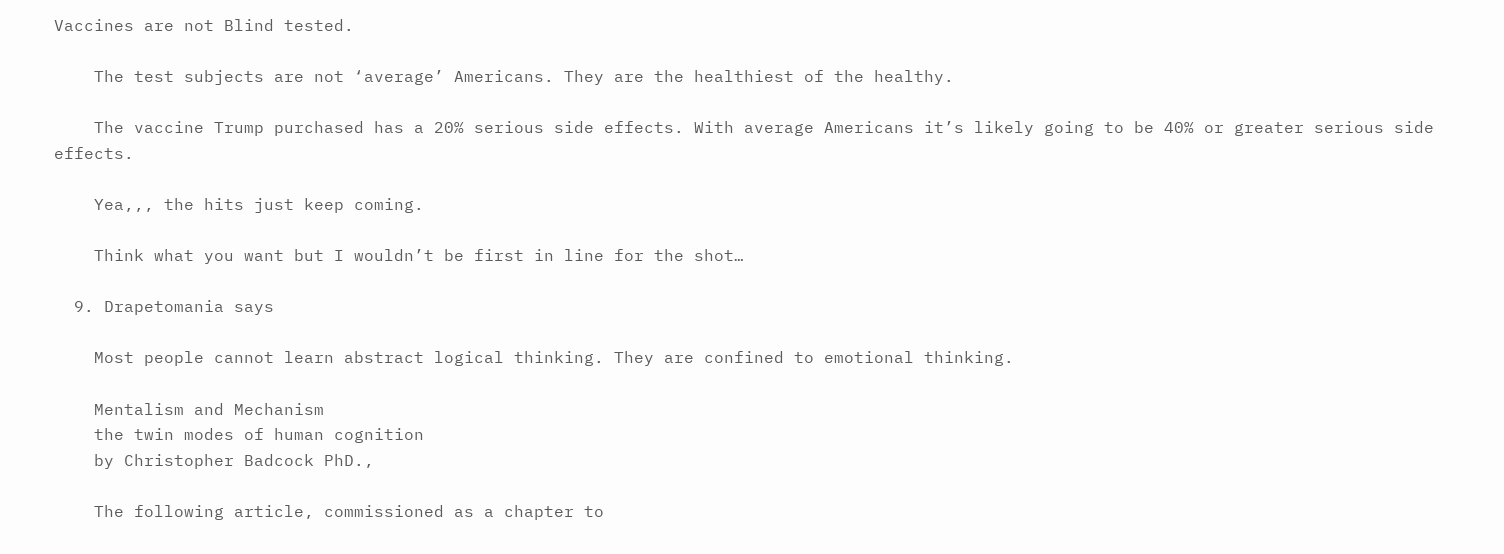Vaccines are not Blind tested.

    The test subjects are not ‘average’ Americans. They are the healthiest of the healthy.

    The vaccine Trump purchased has a 20% serious side effects. With average Americans it’s likely going to be 40% or greater serious side effects.

    Yea,,, the hits just keep coming.

    Think what you want but I wouldn’t be first in line for the shot…

  9. Drapetomania says

    Most people cannot learn abstract logical thinking. They are confined to emotional thinking.

    Mentalism and Mechanism
    the twin modes of human cognition
    by Christopher Badcock PhD.,

    The following article, commissioned as a chapter to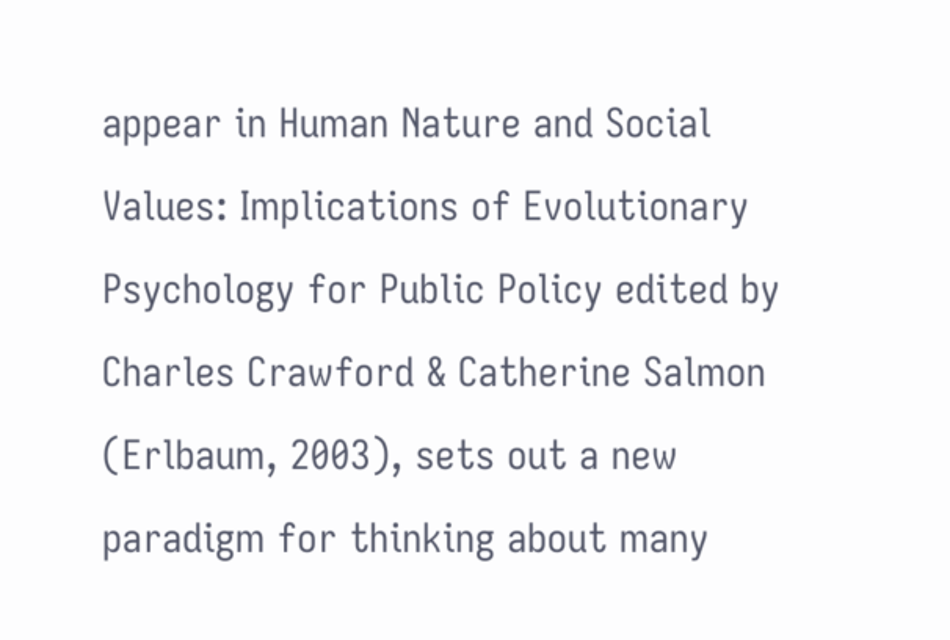appear in Human Nature and Social Values: Implications of Evolutionary Psychology for Public Policy edited by Charles Crawford & Catherine Salmon (Erlbaum, 2003), sets out a new paradigm for thinking about many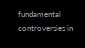fundamental controversies in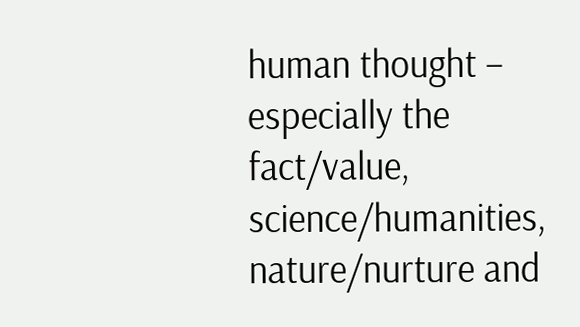human thought – especially the fact/value, science/humanities, nature/nurture and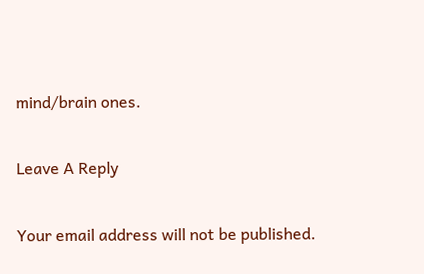mind/brain ones.

Leave A Reply

Your email address will not be published.